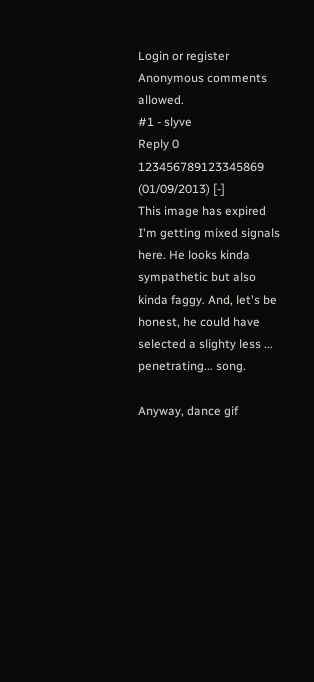Login or register
Anonymous comments allowed.
#1 - slyve
Reply 0 123456789123345869
(01/09/2013) [-]
This image has expired
I'm getting mixed signals here. He looks kinda sympathetic but also kinda faggy. And, let's be honest, he could have selected a slighty less ... penetrating... song.

Anyway, dance gif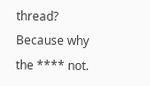thread? Because why the **** not.